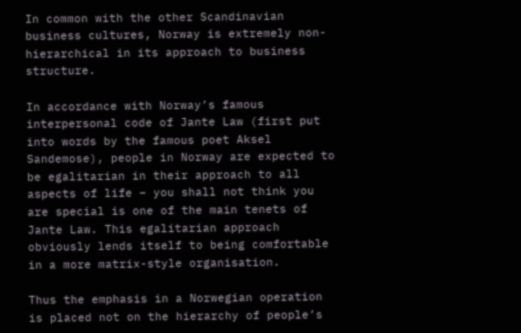In common with the other Scandinavian business cultures, Norway is extremely non-hierarchical in its approach to business structure.

In accordance with Norway’s famous interpersonal code of Jante Law (first put into words by the famous poet Aksel Sandemose), people in Norway are expected to be egalitarian in their approach to all aspects of life – you shall not think you are special is one of the main tenets of Jante Law. This egalitarian approach obviously lends itself to being comfortable in a more matrix-style organisation.

Thus the emphasis in a Norwegian operation is placed not on the hierarchy of people’s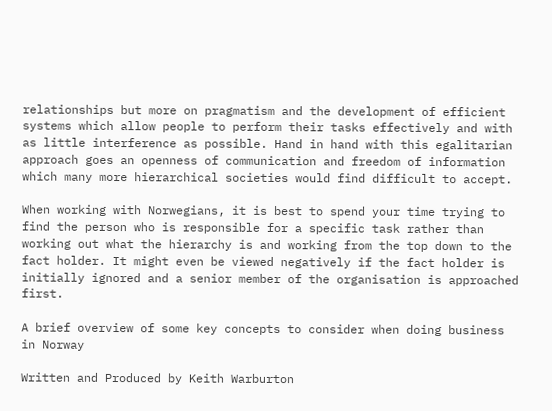relationships but more on pragmatism and the development of efficient systems which allow people to perform their tasks effectively and with as little interference as possible. Hand in hand with this egalitarian approach goes an openness of communication and freedom of information which many more hierarchical societies would find difficult to accept.

When working with Norwegians, it is best to spend your time trying to find the person who is responsible for a specific task rather than working out what the hierarchy is and working from the top down to the fact holder. It might even be viewed negatively if the fact holder is initially ignored and a senior member of the organisation is approached first.

A brief overview of some key concepts to consider when doing business in Norway

Written and Produced by Keith Warburton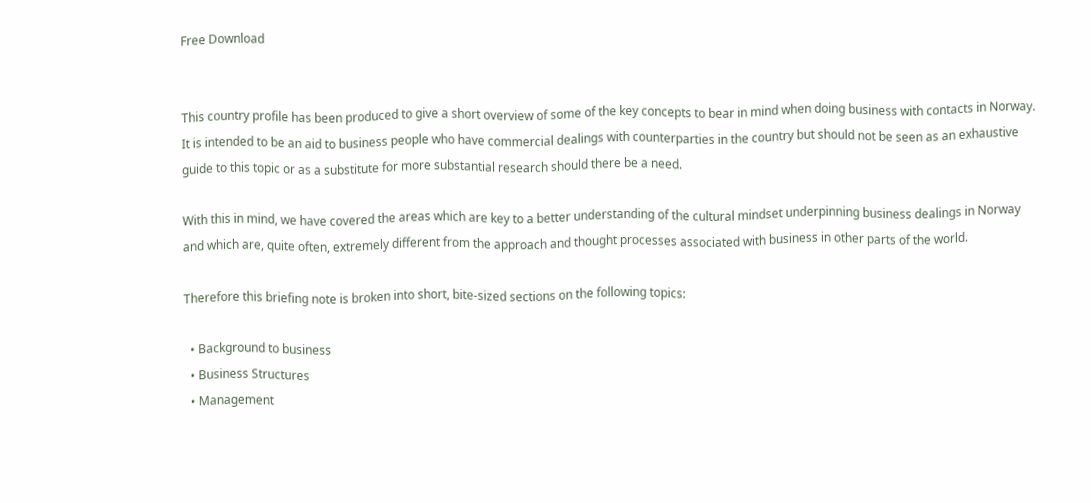Free Download


This country profile has been produced to give a short overview of some of the key concepts to bear in mind when doing business with contacts in Norway. It is intended to be an aid to business people who have commercial dealings with counterparties in the country but should not be seen as an exhaustive guide to this topic or as a substitute for more substantial research should there be a need.

With this in mind, we have covered the areas which are key to a better understanding of the cultural mindset underpinning business dealings in Norway and which are, quite often, extremely different from the approach and thought processes associated with business in other parts of the world.

Therefore this briefing note is broken into short, bite-sized sections on the following topics:

  • Background to business
  • Business Structures
  • Management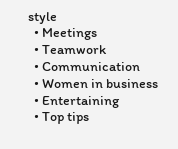style
  • Meetings
  • Teamwork
  • Communication
  • Women in business
  • Entertaining
  • Top tips